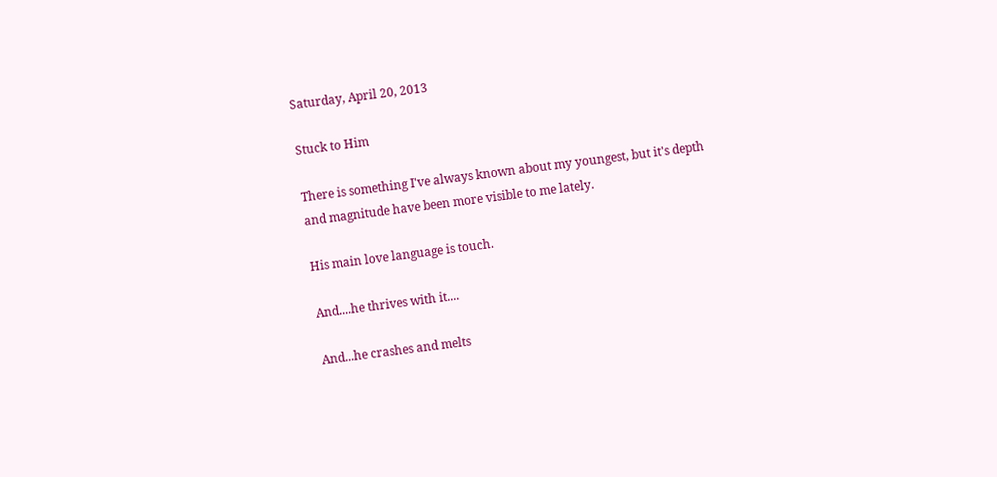Saturday, April 20, 2013

Stuck to Him

There is something I've always known about my youngest, but it's depth and magnitude have been more visible to me lately.

His main love language is touch.

And....he thrives with it....

And...he crashes and melts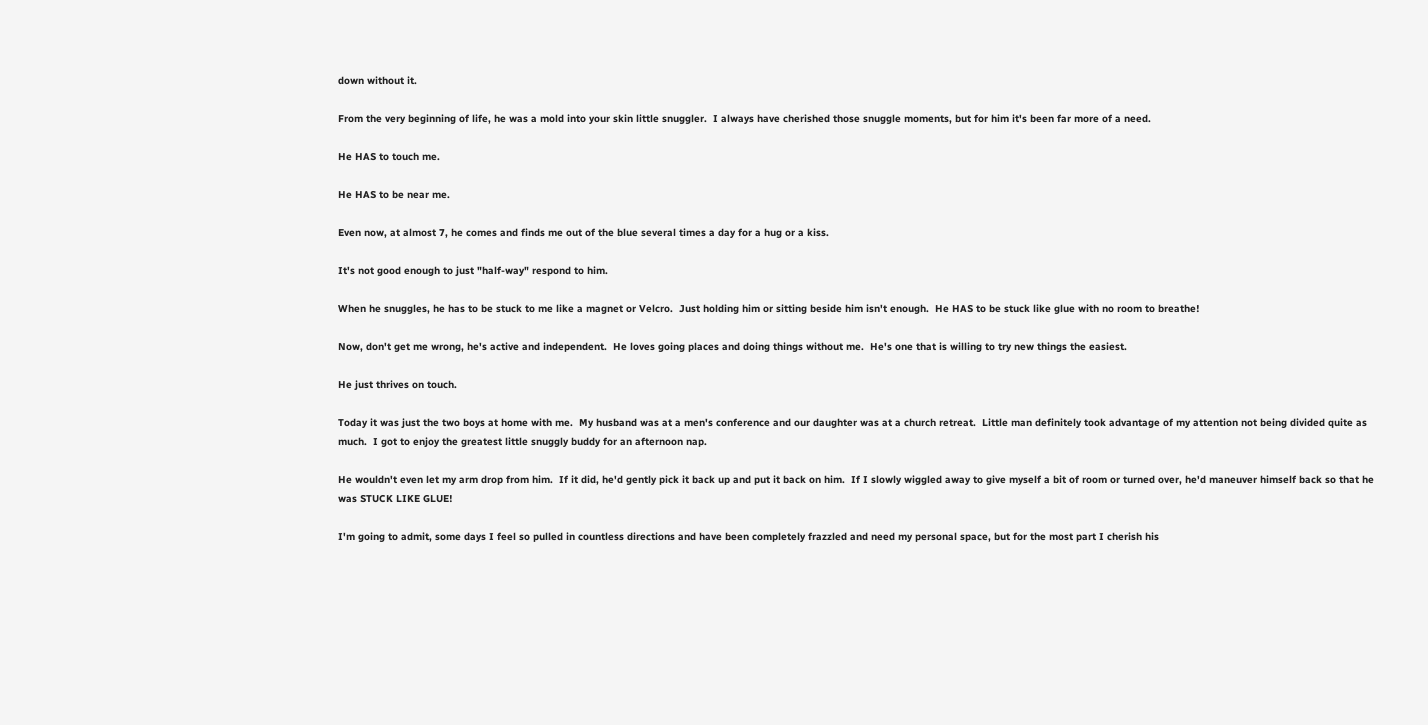down without it.

From the very beginning of life, he was a mold into your skin little snuggler.  I always have cherished those snuggle moments, but for him it's been far more of a need.

He HAS to touch me.

He HAS to be near me.

Even now, at almost 7, he comes and finds me out of the blue several times a day for a hug or a kiss.

It's not good enough to just "half-way" respond to him.

When he snuggles, he has to be stuck to me like a magnet or Velcro.  Just holding him or sitting beside him isn't enough.  He HAS to be stuck like glue with no room to breathe!

Now, don't get me wrong, he's active and independent.  He loves going places and doing things without me.  He's one that is willing to try new things the easiest.

He just thrives on touch.

Today it was just the two boys at home with me.  My husband was at a men's conference and our daughter was at a church retreat.  Little man definitely took advantage of my attention not being divided quite as much.  I got to enjoy the greatest little snuggly buddy for an afternoon nap.

He wouldn't even let my arm drop from him.  If it did, he'd gently pick it back up and put it back on him.  If I slowly wiggled away to give myself a bit of room or turned over, he'd maneuver himself back so that he was STUCK LIKE GLUE!

I'm going to admit, some days I feel so pulled in countless directions and have been completely frazzled and need my personal space, but for the most part I cherish his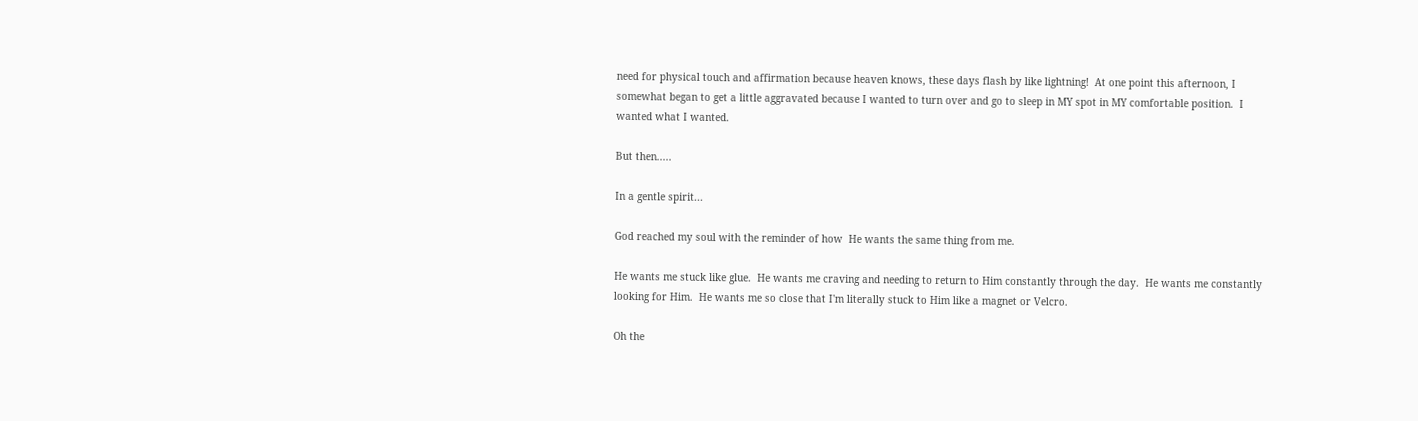need for physical touch and affirmation because heaven knows, these days flash by like lightning!  At one point this afternoon, I somewhat began to get a little aggravated because I wanted to turn over and go to sleep in MY spot in MY comfortable position.  I wanted what I wanted.

But then.....

In a gentle spirit...

God reached my soul with the reminder of how  He wants the same thing from me.

He wants me stuck like glue.  He wants me craving and needing to return to Him constantly through the day.  He wants me constantly looking for Him.  He wants me so close that I'm literally stuck to Him like a magnet or Velcro.

Oh the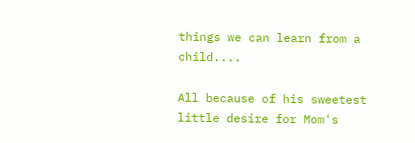things we can learn from a child....

All because of his sweetest little desire for Mom's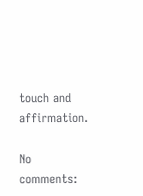touch and affirmation.

No comments: